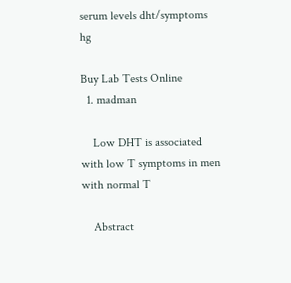serum levels dht/symptoms hg

Buy Lab Tests Online
  1. madman

    Low DHT is associated with low T symptoms in men with normal T

    Abstract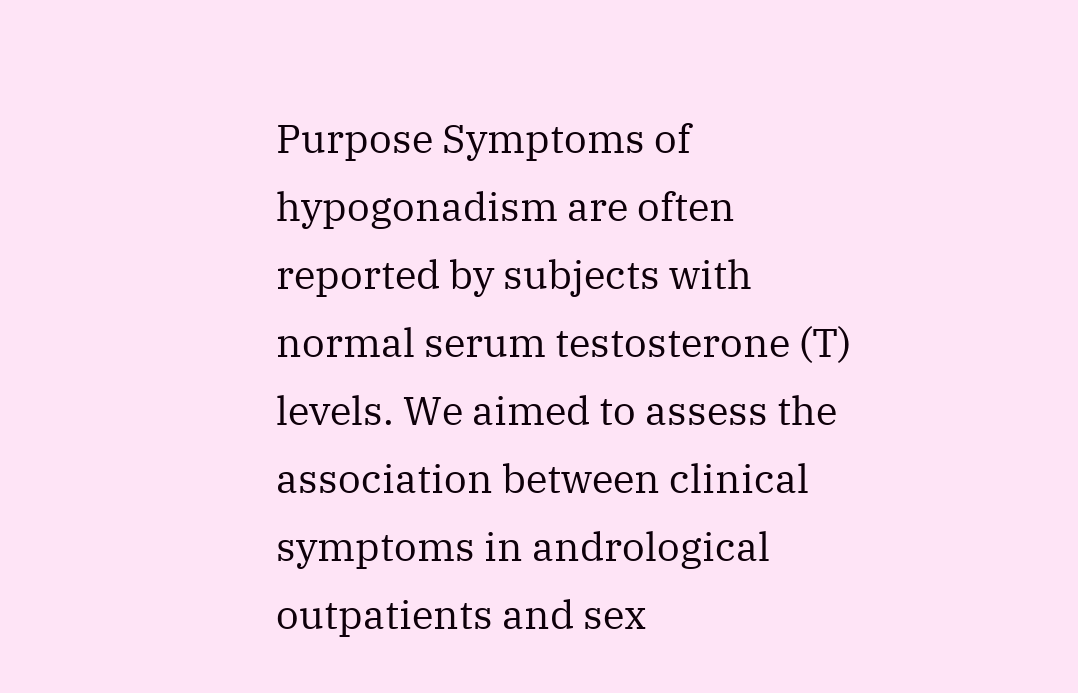Purpose Symptoms of hypogonadism are often reported by subjects with normal serum testosterone (T) levels. We aimed to assess the association between clinical symptoms in andrological outpatients and sex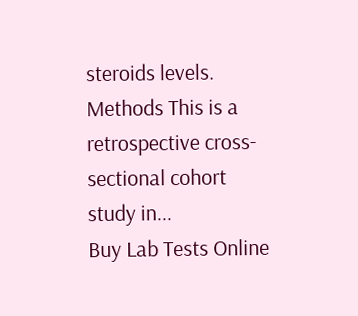steroids levels. Methods This is a retrospective cross-sectional cohort study in...
Buy Lab Tests Online